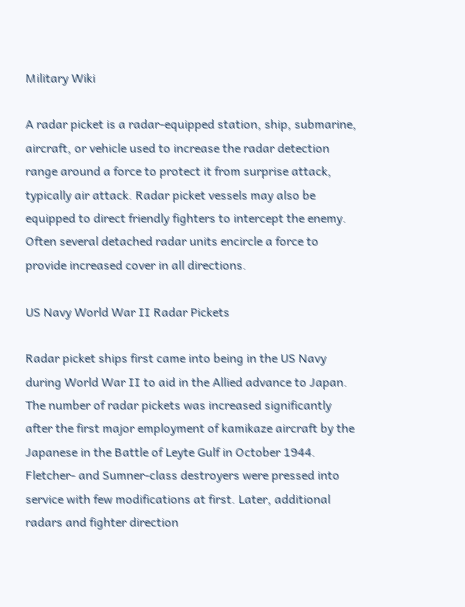Military Wiki

A radar picket is a radar-equipped station, ship, submarine, aircraft, or vehicle used to increase the radar detection range around a force to protect it from surprise attack, typically air attack. Radar picket vessels may also be equipped to direct friendly fighters to intercept the enemy. Often several detached radar units encircle a force to provide increased cover in all directions.

US Navy World War II Radar Pickets

Radar picket ships first came into being in the US Navy during World War II to aid in the Allied advance to Japan. The number of radar pickets was increased significantly after the first major employment of kamikaze aircraft by the Japanese in the Battle of Leyte Gulf in October 1944. Fletcher- and Sumner-class destroyers were pressed into service with few modifications at first. Later, additional radars and fighter direction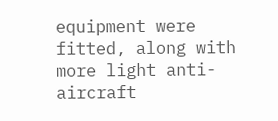equipment were fitted, along with more light anti-aircraft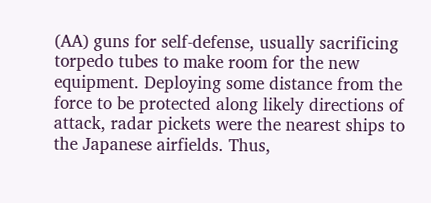(AA) guns for self-defense, usually sacrificing torpedo tubes to make room for the new equipment. Deploying some distance from the force to be protected along likely directions of attack, radar pickets were the nearest ships to the Japanese airfields. Thus,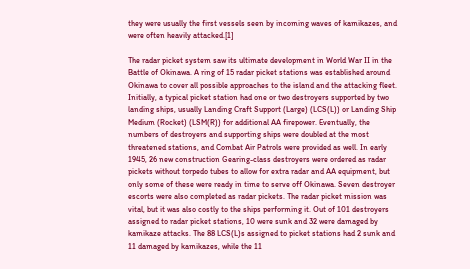they were usually the first vessels seen by incoming waves of kamikazes, and were often heavily attacked.[1]

The radar picket system saw its ultimate development in World War II in the Battle of Okinawa. A ring of 15 radar picket stations was established around Okinawa to cover all possible approaches to the island and the attacking fleet. Initially, a typical picket station had one or two destroyers supported by two landing ships, usually Landing Craft Support (Large) (LCS(L)) or Landing Ship Medium (Rocket) (LSM(R)) for additional AA firepower. Eventually, the numbers of destroyers and supporting ships were doubled at the most threatened stations, and Combat Air Patrols were provided as well. In early 1945, 26 new construction Gearing-class destroyers were ordered as radar pickets without torpedo tubes to allow for extra radar and AA equipment, but only some of these were ready in time to serve off Okinawa. Seven destroyer escorts were also completed as radar pickets. The radar picket mission was vital, but it was also costly to the ships performing it. Out of 101 destroyers assigned to radar picket stations, 10 were sunk and 32 were damaged by kamikaze attacks. The 88 LCS(L)s assigned to picket stations had 2 sunk and 11 damaged by kamikazes, while the 11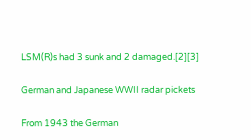LSM(R)s had 3 sunk and 2 damaged.[2][3]

German and Japanese WWII radar pickets

From 1943 the German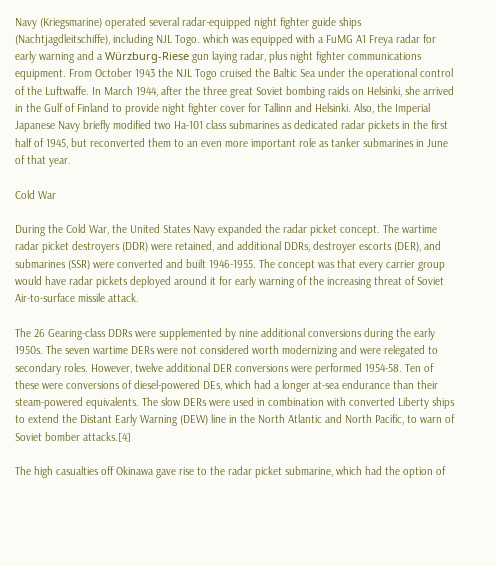Navy (Kriegsmarine) operated several radar-equipped night fighter guide ships (Nachtjagdleitschiffe), including NJL Togo. which was equipped with a FuMG A1 Freya radar for early warning and a Würzburg-Riese gun laying radar, plus night fighter communications equipment. From October 1943 the NJL Togo cruised the Baltic Sea under the operational control of the Luftwaffe. In March 1944, after the three great Soviet bombing raids on Helsinki, she arrived in the Gulf of Finland to provide night fighter cover for Tallinn and Helsinki. Also, the Imperial Japanese Navy briefly modified two Ha-101 class submarines as dedicated radar pickets in the first half of 1945, but reconverted them to an even more important role as tanker submarines in June of that year.

Cold War

During the Cold War, the United States Navy expanded the radar picket concept. The wartime radar picket destroyers (DDR) were retained, and additional DDRs, destroyer escorts (DER), and submarines (SSR) were converted and built 1946-1955. The concept was that every carrier group would have radar pickets deployed around it for early warning of the increasing threat of Soviet Air-to-surface missile attack.

The 26 Gearing-class DDRs were supplemented by nine additional conversions during the early 1950s. The seven wartime DERs were not considered worth modernizing and were relegated to secondary roles. However, twelve additional DER conversions were performed 1954-58. Ten of these were conversions of diesel-powered DEs, which had a longer at-sea endurance than their steam-powered equivalents. The slow DERs were used in combination with converted Liberty ships to extend the Distant Early Warning (DEW) line in the North Atlantic and North Pacific, to warn of Soviet bomber attacks.[4]

The high casualties off Okinawa gave rise to the radar picket submarine, which had the option of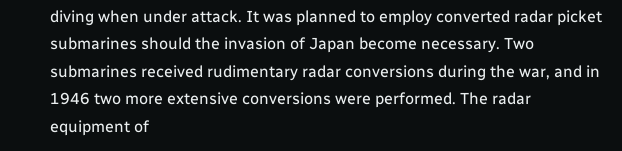diving when under attack. It was planned to employ converted radar picket submarines should the invasion of Japan become necessary. Two submarines received rudimentary radar conversions during the war, and in 1946 two more extensive conversions were performed. The radar equipment of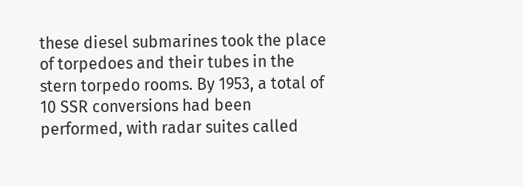these diesel submarines took the place of torpedoes and their tubes in the stern torpedo rooms. By 1953, a total of 10 SSR conversions had been performed, with radar suites called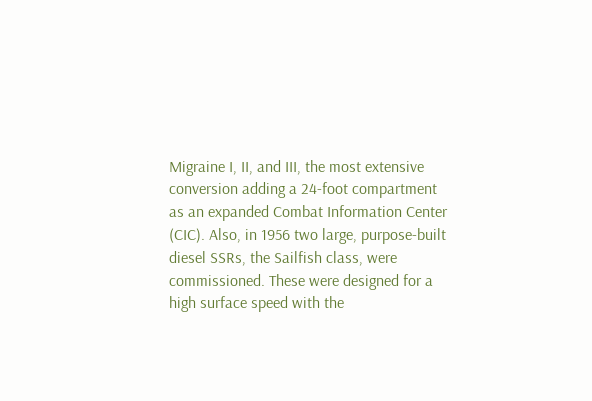Migraine I, II, and III, the most extensive conversion adding a 24-foot compartment as an expanded Combat Information Center (CIC). Also, in 1956 two large, purpose-built diesel SSRs, the Sailfish class, were commissioned. These were designed for a high surface speed with the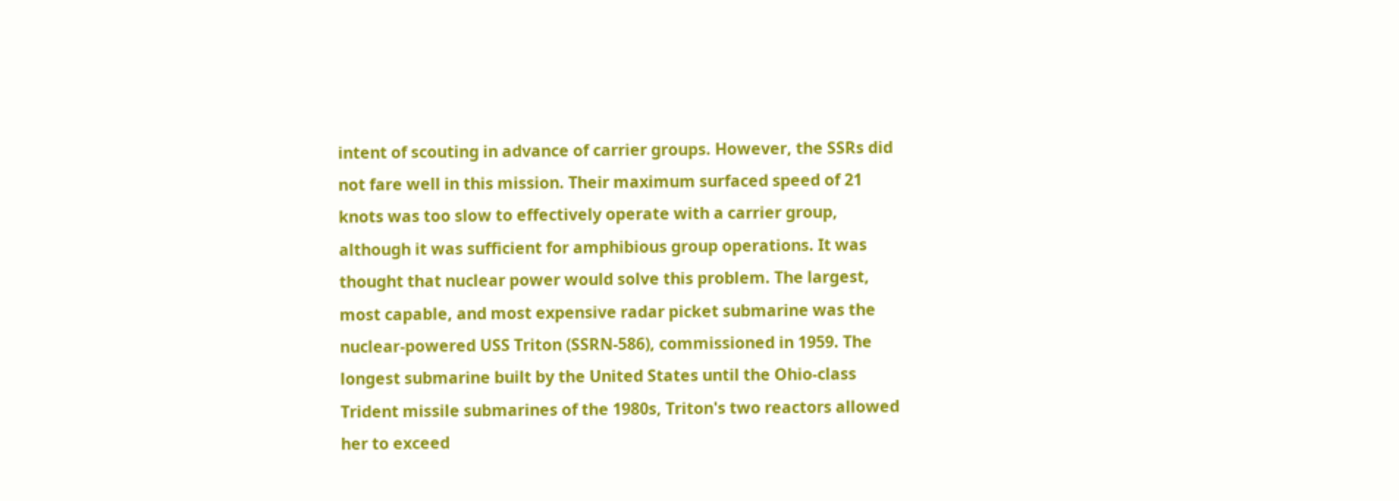intent of scouting in advance of carrier groups. However, the SSRs did not fare well in this mission. Their maximum surfaced speed of 21 knots was too slow to effectively operate with a carrier group, although it was sufficient for amphibious group operations. It was thought that nuclear power would solve this problem. The largest, most capable, and most expensive radar picket submarine was the nuclear-powered USS Triton (SSRN-586), commissioned in 1959. The longest submarine built by the United States until the Ohio-class Trident missile submarines of the 1980s, Triton's two reactors allowed her to exceed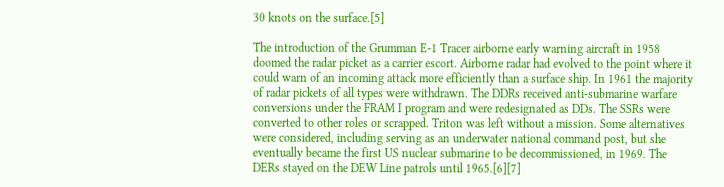30 knots on the surface.[5]

The introduction of the Grumman E-1 Tracer airborne early warning aircraft in 1958 doomed the radar picket as a carrier escort. Airborne radar had evolved to the point where it could warn of an incoming attack more efficiently than a surface ship. In 1961 the majority of radar pickets of all types were withdrawn. The DDRs received anti-submarine warfare conversions under the FRAM I program and were redesignated as DDs. The SSRs were converted to other roles or scrapped. Triton was left without a mission. Some alternatives were considered, including serving as an underwater national command post, but she eventually became the first US nuclear submarine to be decommissioned, in 1969. The DERs stayed on the DEW Line patrols until 1965.[6][7]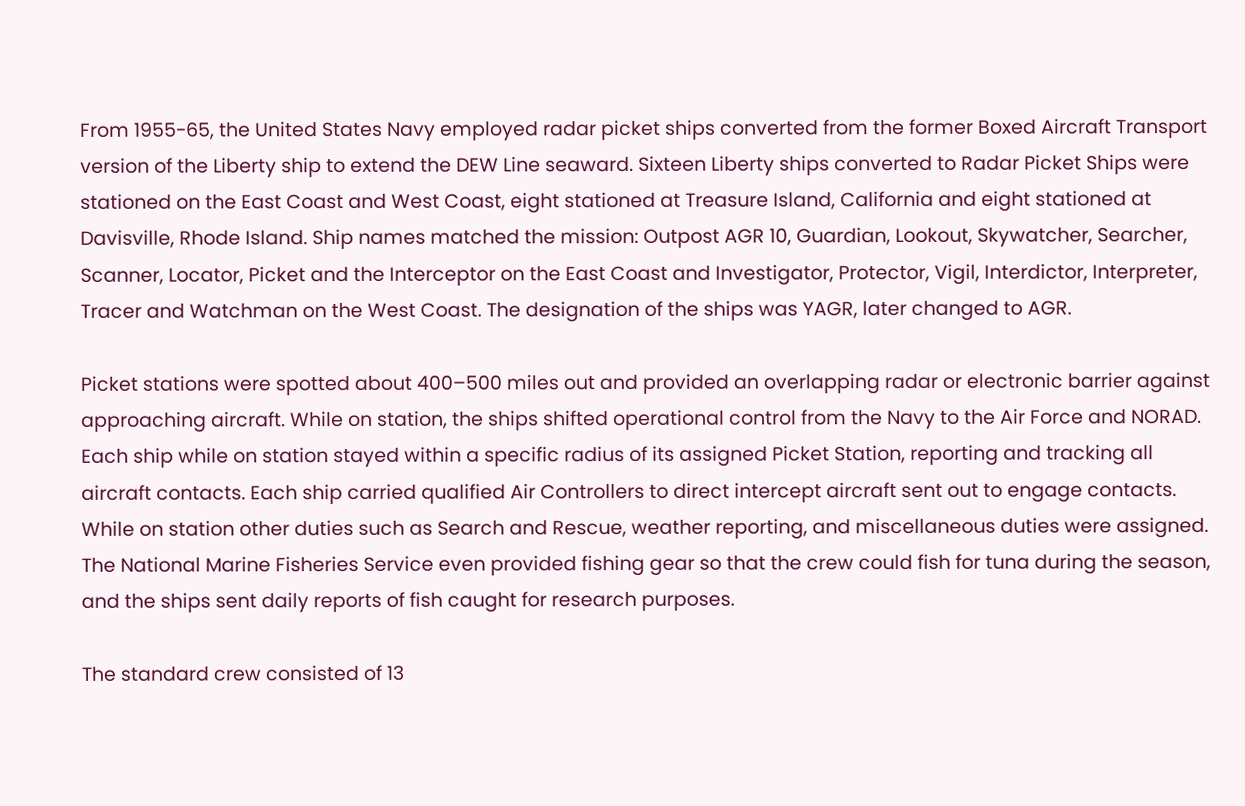From 1955-65, the United States Navy employed radar picket ships converted from the former Boxed Aircraft Transport version of the Liberty ship to extend the DEW Line seaward. Sixteen Liberty ships converted to Radar Picket Ships were stationed on the East Coast and West Coast, eight stationed at Treasure Island, California and eight stationed at Davisville, Rhode Island. Ship names matched the mission: Outpost AGR 10, Guardian, Lookout, Skywatcher, Searcher, Scanner, Locator, Picket and the Interceptor on the East Coast and Investigator, Protector, Vigil, Interdictor, Interpreter, Tracer and Watchman on the West Coast. The designation of the ships was YAGR, later changed to AGR.

Picket stations were spotted about 400–500 miles out and provided an overlapping radar or electronic barrier against approaching aircraft. While on station, the ships shifted operational control from the Navy to the Air Force and NORAD. Each ship while on station stayed within a specific radius of its assigned Picket Station, reporting and tracking all aircraft contacts. Each ship carried qualified Air Controllers to direct intercept aircraft sent out to engage contacts. While on station other duties such as Search and Rescue, weather reporting, and miscellaneous duties were assigned. The National Marine Fisheries Service even provided fishing gear so that the crew could fish for tuna during the season, and the ships sent daily reports of fish caught for research purposes.

The standard crew consisted of 13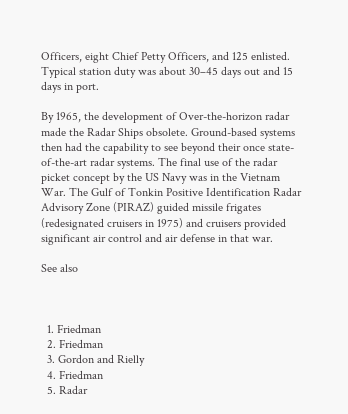Officers, eight Chief Petty Officers, and 125 enlisted. Typical station duty was about 30–45 days out and 15 days in port.

By 1965, the development of Over-the-horizon radar made the Radar Ships obsolete. Ground-based systems then had the capability to see beyond their once state-of-the-art radar systems. The final use of the radar picket concept by the US Navy was in the Vietnam War. The Gulf of Tonkin Positive Identification Radar Advisory Zone (PIRAZ) guided missile frigates (redesignated cruisers in 1975) and cruisers provided significant air control and air defense in that war.

See also



  1. Friedman
  2. Friedman
  3. Gordon and Rielly
  4. Friedman
  5. Radar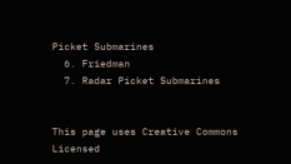Picket Submarines
  6. Friedman
  7. Radar Picket Submarines


This page uses Creative Commons Licensed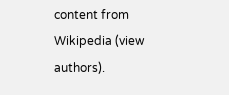content from Wikipedia (view authors).